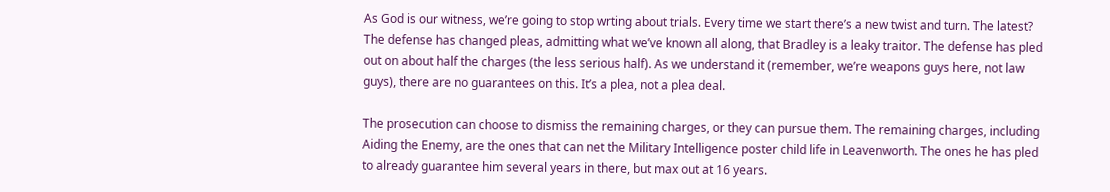As God is our witness, we’re going to stop wrting about trials. Every time we start there’s a new twist and turn. The latest? The defense has changed pleas, admitting what we’ve known all along, that Bradley is a leaky traitor. The defense has pled out on about half the charges (the less serious half). As we understand it (remember, we’re weapons guys here, not law guys), there are no guarantees on this. It’s a plea, not a plea deal.

The prosecution can choose to dismiss the remaining charges, or they can pursue them. The remaining charges, including Aiding the Enemy, are the ones that can net the Military Intelligence poster child life in Leavenworth. The ones he has pled to already guarantee him several years in there, but max out at 16 years.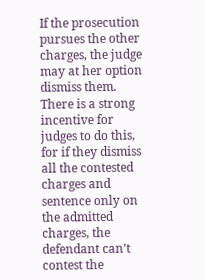If the prosecution pursues the other charges, the judge may at her option dismiss them. There is a strong incentive for judges to do this, for if they dismiss all the contested charges and sentence only on the admitted charges, the defendant can’t contest the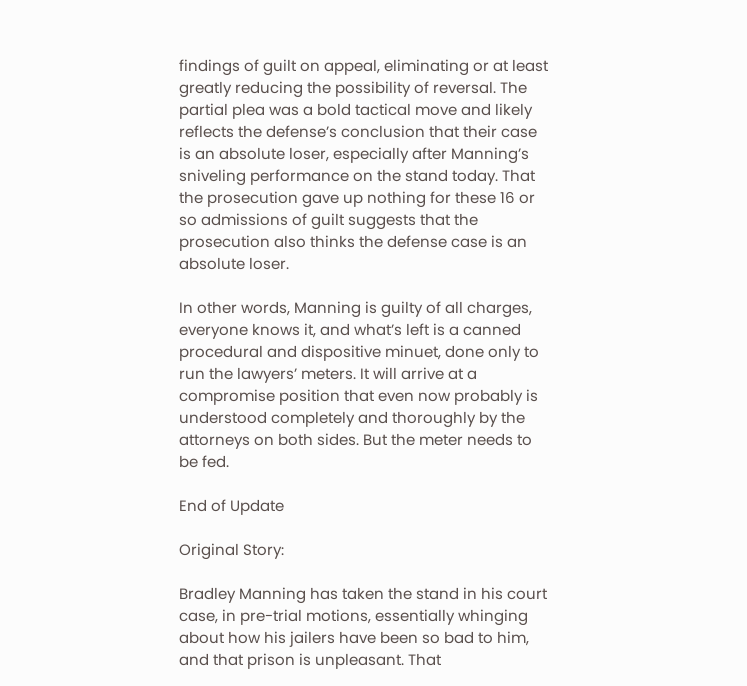findings of guilt on appeal, eliminating or at least greatly reducing the possibility of reversal. The partial plea was a bold tactical move and likely reflects the defense’s conclusion that their case is an absolute loser, especially after Manning’s sniveling performance on the stand today. That the prosecution gave up nothing for these 16 or so admissions of guilt suggests that the prosecution also thinks the defense case is an absolute loser.

In other words, Manning is guilty of all charges, everyone knows it, and what’s left is a canned procedural and dispositive minuet, done only to run the lawyers’ meters. It will arrive at a compromise position that even now probably is understood completely and thoroughly by the attorneys on both sides. But the meter needs to be fed.

End of Update

Original Story:

Bradley Manning has taken the stand in his court case, in pre-trial motions, essentially whinging about how his jailers have been so bad to him, and that prison is unpleasant. That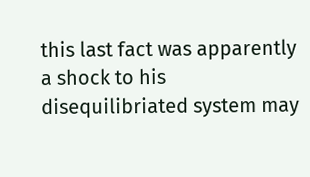this last fact was apparently a shock to his disequilibriated system may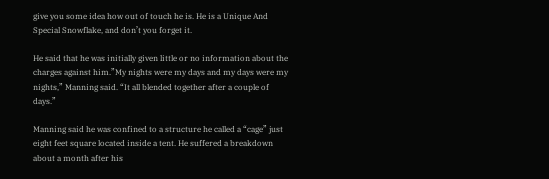give you some idea how out of touch he is. He is a Unique And Special Snowflake, and don’t you forget it.

He said that he was initially given little or no information about the charges against him.”My nights were my days and my days were my nights,” Manning said. “It all blended together after a couple of days.”

Manning said he was confined to a structure he called a “cage” just eight feet square located inside a tent. He suffered a breakdown about a month after his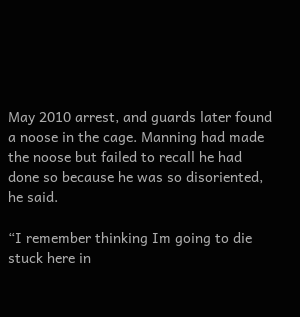May 2010 arrest, and guards later found a noose in the cage. Manning had made the noose but failed to recall he had done so because he was so disoriented, he said.

“I remember thinking Im going to die stuck here in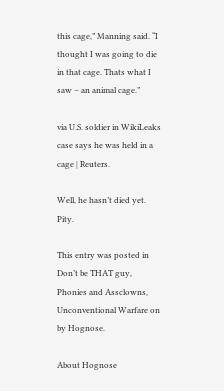this cage,” Manning said. “I thought I was going to die in that cage. Thats what I saw – an animal cage.”

via U.S. soldier in WikiLeaks case says he was held in a cage | Reuters.

Well, he hasn’t died yet. Pity.

This entry was posted in Don’t be THAT guy, Phonies and Assclowns, Unconventional Warfare on by Hognose.

About Hognose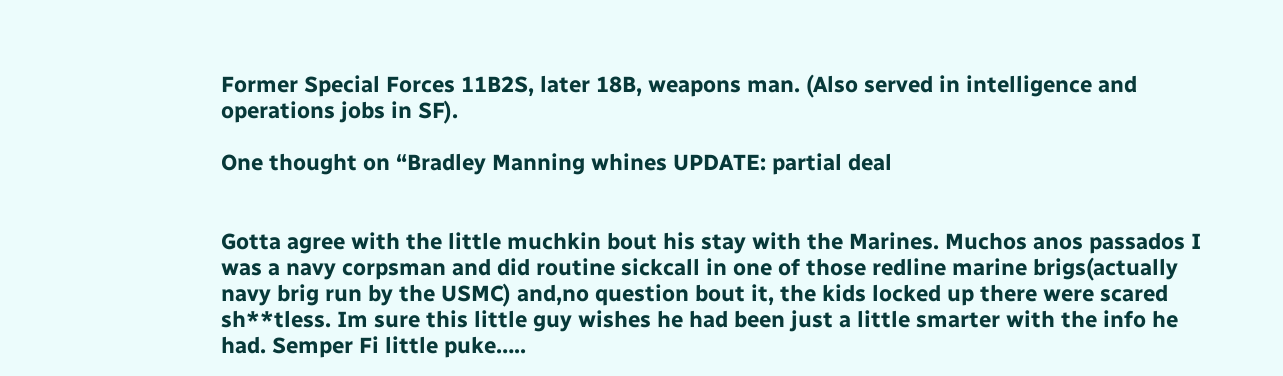Former Special Forces 11B2S, later 18B, weapons man. (Also served in intelligence and operations jobs in SF).

One thought on “Bradley Manning whines UPDATE: partial deal


Gotta agree with the little muchkin bout his stay with the Marines. Muchos anos passados I was a navy corpsman and did routine sickcall in one of those redline marine brigs(actually navy brig run by the USMC) and,no question bout it, the kids locked up there were scared sh**tless. Im sure this little guy wishes he had been just a little smarter with the info he had. Semper Fi little puke…..